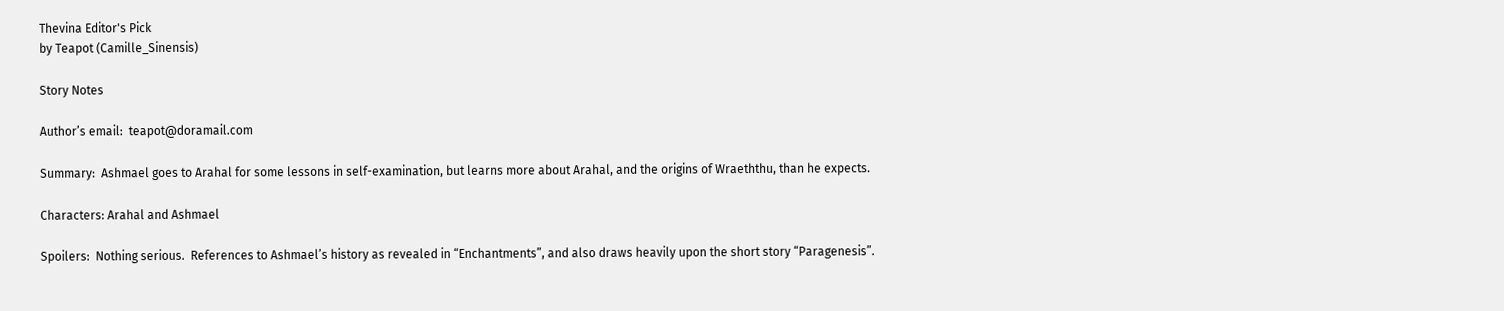Thevina Editor's Pick
by Teapot (Camille_Sinensis)

Story Notes

Author’s email:  teapot@doramail.com

Summary:  Ashmael goes to Arahal for some lessons in self-examination, but learns more about Arahal, and the origins of Wraeththu, than he expects.

Characters: Arahal and Ashmael

Spoilers:  Nothing serious.  References to Ashmael’s history as revealed in “Enchantments”, and also draws heavily upon the short story “Paragenesis”.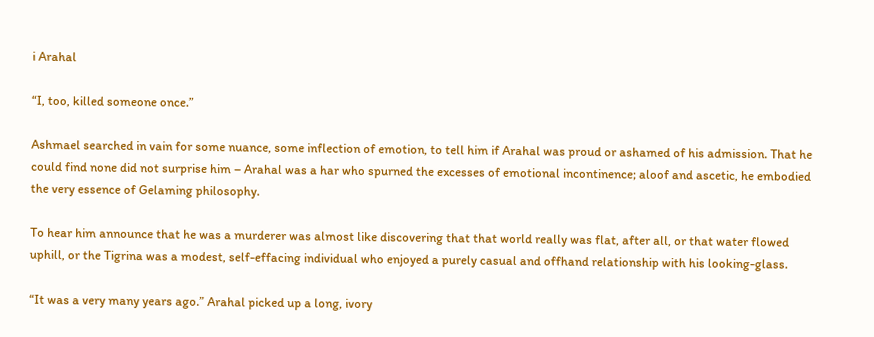i Arahal

“I, too, killed someone once.”

Ashmael searched in vain for some nuance, some inflection of emotion, to tell him if Arahal was proud or ashamed of his admission. That he could find none did not surprise him – Arahal was a har who spurned the excesses of emotional incontinence; aloof and ascetic, he embodied the very essence of Gelaming philosophy.

To hear him announce that he was a murderer was almost like discovering that that world really was flat, after all, or that water flowed uphill, or the Tigrina was a modest, self-effacing individual who enjoyed a purely casual and offhand relationship with his looking-glass.

“It was a very many years ago.” Arahal picked up a long, ivory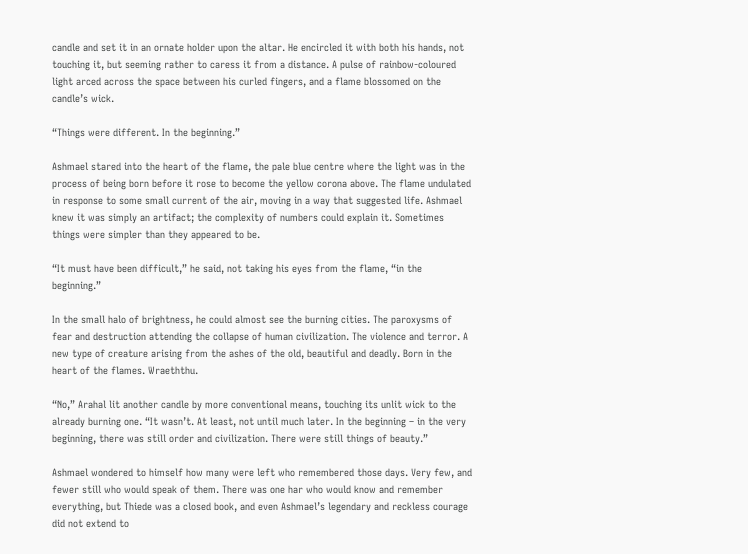candle and set it in an ornate holder upon the altar. He encircled it with both his hands, not touching it, but seeming rather to caress it from a distance. A pulse of rainbow-coloured light arced across the space between his curled fingers, and a flame blossomed on the candle’s wick.

“Things were different. In the beginning.”

Ashmael stared into the heart of the flame, the pale blue centre where the light was in the process of being born before it rose to become the yellow corona above. The flame undulated in response to some small current of the air, moving in a way that suggested life. Ashmael knew it was simply an artifact; the complexity of numbers could explain it. Sometimes things were simpler than they appeared to be.

“It must have been difficult,” he said, not taking his eyes from the flame, “in the beginning.”

In the small halo of brightness, he could almost see the burning cities. The paroxysms of fear and destruction attending the collapse of human civilization. The violence and terror. A new type of creature arising from the ashes of the old, beautiful and deadly. Born in the heart of the flames. Wraeththu.

“No,” Arahal lit another candle by more conventional means, touching its unlit wick to the already burning one. “It wasn’t. At least, not until much later. In the beginning – in the very beginning, there was still order and civilization. There were still things of beauty.”

Ashmael wondered to himself how many were left who remembered those days. Very few, and fewer still who would speak of them. There was one har who would know and remember everything, but Thiede was a closed book, and even Ashmael’s legendary and reckless courage did not extend to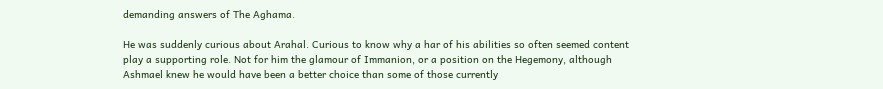demanding answers of The Aghama.

He was suddenly curious about Arahal. Curious to know why a har of his abilities so often seemed content play a supporting role. Not for him the glamour of Immanion, or a position on the Hegemony, although Ashmael knew he would have been a better choice than some of those currently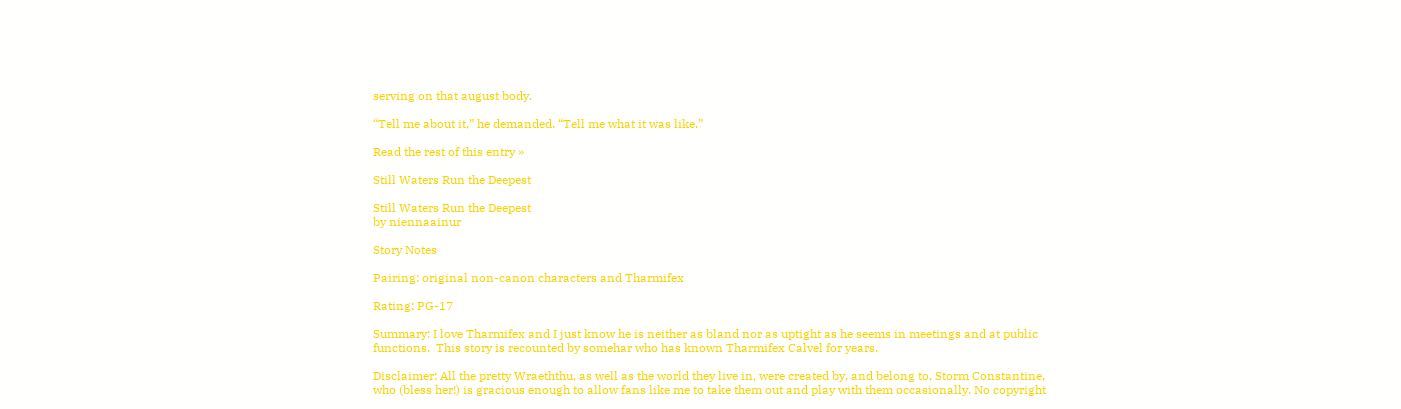serving on that august body.

“Tell me about it,” he demanded. “Tell me what it was like.”

Read the rest of this entry »

Still Waters Run the Deepest

Still Waters Run the Deepest
by niennaainur

Story Notes

Pairing: original non-canon characters and Tharmifex

Rating: PG-17

Summary: I love Tharmifex and I just know he is neither as bland nor as uptight as he seems in meetings and at public functions.  This story is recounted by somehar who has known Tharmifex Calvel for years.

Disclaimer: All the pretty Wraeththu, as well as the world they live in, were created by, and belong to, Storm Constantine, who (bless her!) is gracious enough to allow fans like me to take them out and play with them occasionally. No copyright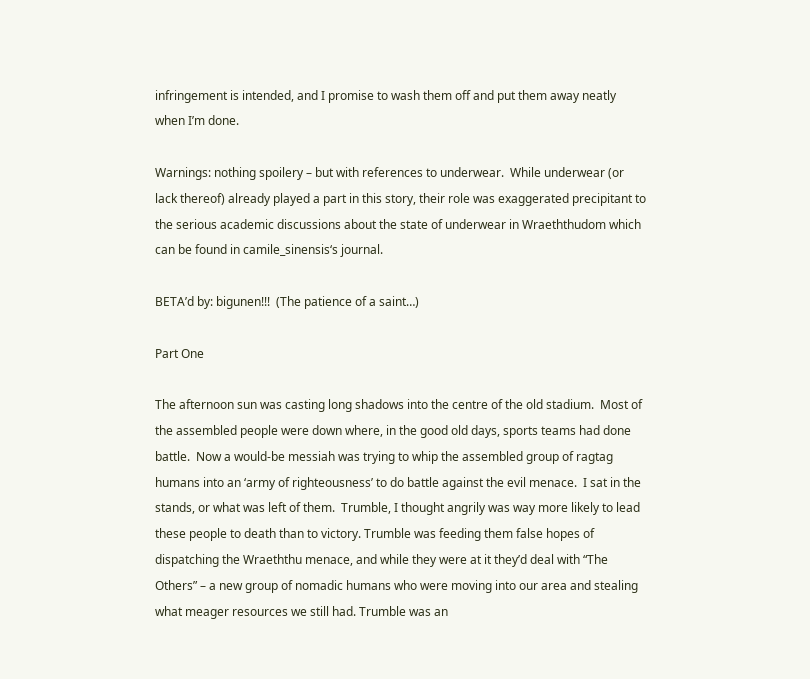infringement is intended, and I promise to wash them off and put them away neatly when I’m done.

Warnings: nothing spoilery – but with references to underwear.  While underwear (or lack thereof) already played a part in this story, their role was exaggerated precipitant to the serious academic discussions about the state of underwear in Wraeththudom which can be found in camile_sinensis‘s journal.

BETA’d by: bigunen!!!  (The patience of a saint…)

Part One

The afternoon sun was casting long shadows into the centre of the old stadium.  Most of the assembled people were down where, in the good old days, sports teams had done battle.  Now a would-be messiah was trying to whip the assembled group of ragtag humans into an ‘army of righteousness’ to do battle against the evil menace.  I sat in the stands, or what was left of them.  Trumble, I thought angrily was way more likely to lead these people to death than to victory. Trumble was feeding them false hopes of dispatching the Wraeththu menace, and while they were at it they’d deal with “The Others” – a new group of nomadic humans who were moving into our area and stealing what meager resources we still had. Trumble was an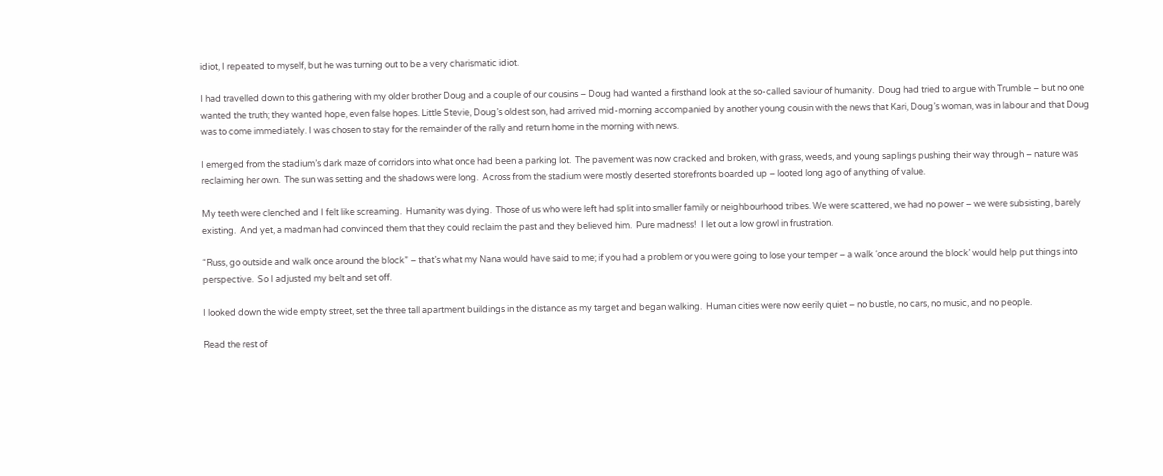idiot, I repeated to myself, but he was turning out to be a very charismatic idiot.

I had travelled down to this gathering with my older brother Doug and a couple of our cousins – Doug had wanted a firsthand look at the so-called saviour of humanity.  Doug had tried to argue with Trumble – but no one wanted the truth; they wanted hope, even false hopes. Little Stevie, Doug’s oldest son, had arrived mid-morning accompanied by another young cousin with the news that Kari, Doug’s woman, was in labour and that Doug was to come immediately. I was chosen to stay for the remainder of the rally and return home in the morning with news.

I emerged from the stadium’s dark maze of corridors into what once had been a parking lot.  The pavement was now cracked and broken, with grass, weeds, and young saplings pushing their way through – nature was reclaiming her own.  The sun was setting and the shadows were long.  Across from the stadium were mostly deserted storefronts boarded up – looted long ago of anything of value.

My teeth were clenched and I felt like screaming.  Humanity was dying.  Those of us who were left had split into smaller family or neighbourhood tribes. We were scattered, we had no power – we were subsisting, barely existing.  And yet, a madman had convinced them that they could reclaim the past and they believed him.  Pure madness!  I let out a low growl in frustration.

“Russ, go outside and walk once around the block” – that’s what my Nana would have said to me; if you had a problem or you were going to lose your temper – a walk ‘once around the block’ would help put things into perspective.  So I adjusted my belt and set off.

I looked down the wide empty street, set the three tall apartment buildings in the distance as my target and began walking.  Human cities were now eerily quiet – no bustle, no cars, no music, and no people.

Read the rest of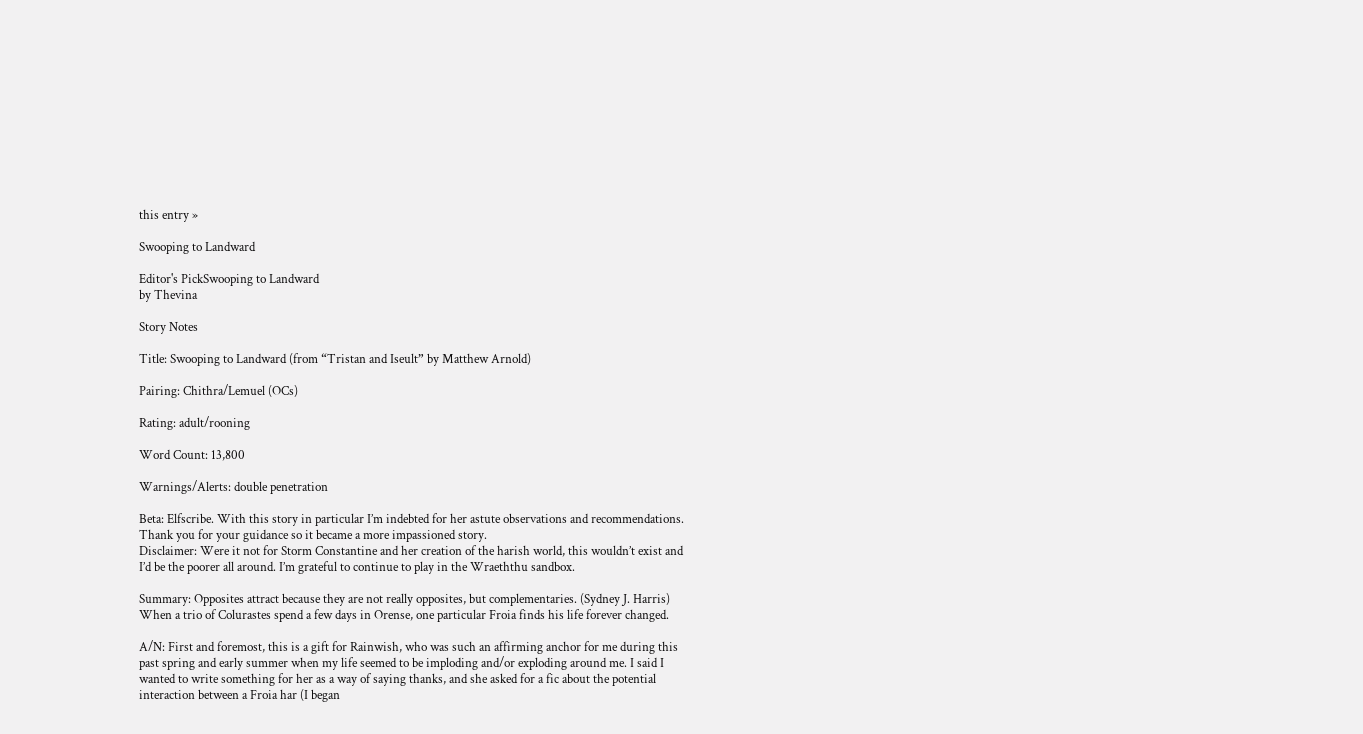this entry »

Swooping to Landward

Editor's PickSwooping to Landward
by Thevina

Story Notes

Title: Swooping to Landward (from “Tristan and Iseult” by Matthew Arnold)

Pairing: Chithra/Lemuel (OCs)

Rating: adult/rooning

Word Count: 13,800

Warnings/Alerts: double penetration

Beta: Elfscribe. With this story in particular I’m indebted for her astute observations and recommendations. Thank you for your guidance so it became a more impassioned story.
Disclaimer: Were it not for Storm Constantine and her creation of the harish world, this wouldn’t exist and I’d be the poorer all around. I’m grateful to continue to play in the Wraeththu sandbox.

Summary: Opposites attract because they are not really opposites, but complementaries. (Sydney J. Harris) When a trio of Colurastes spend a few days in Orense, one particular Froia finds his life forever changed.

A/N: First and foremost, this is a gift for Rainwish, who was such an affirming anchor for me during this past spring and early summer when my life seemed to be imploding and/or exploding around me. I said I wanted to write something for her as a way of saying thanks, and she asked for a fic about the potential interaction between a Froia har (I began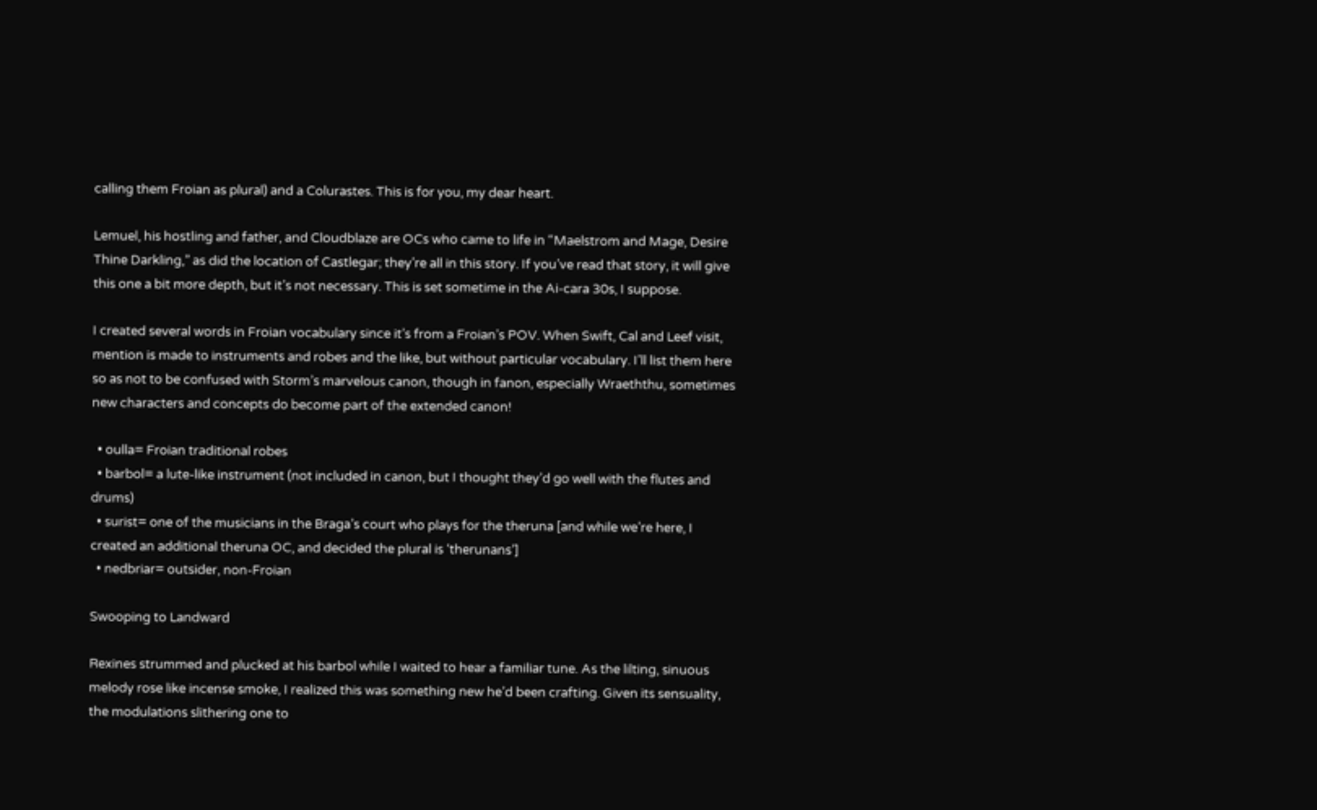calling them Froian as plural) and a Colurastes. This is for you, my dear heart.

Lemuel, his hostling and father, and Cloudblaze are OCs who came to life in “Maelstrom and Mage, Desire Thine Darkling,” as did the location of Castlegar; they’re all in this story. If you’ve read that story, it will give this one a bit more depth, but it’s not necessary. This is set sometime in the Ai-cara 30s, I suppose.

I created several words in Froian vocabulary since it’s from a Froian’s POV. When Swift, Cal and Leef visit, mention is made to instruments and robes and the like, but without particular vocabulary. I’ll list them here so as not to be confused with Storm’s marvelous canon, though in fanon, especially Wraeththu, sometimes new characters and concepts do become part of the extended canon!

  • oulla= Froian traditional robes
  • barbol= a lute-like instrument (not included in canon, but I thought they’d go well with the flutes and drums)
  • surist= one of the musicians in the Braga’s court who plays for the theruna [and while we’re here, I created an additional theruna OC, and decided the plural is ‘therunans’]
  • nedbriar= outsider, non-Froian

Swooping to Landward

Rexines strummed and plucked at his barbol while I waited to hear a familiar tune. As the lilting, sinuous melody rose like incense smoke, I realized this was something new he’d been crafting. Given its sensuality, the modulations slithering one to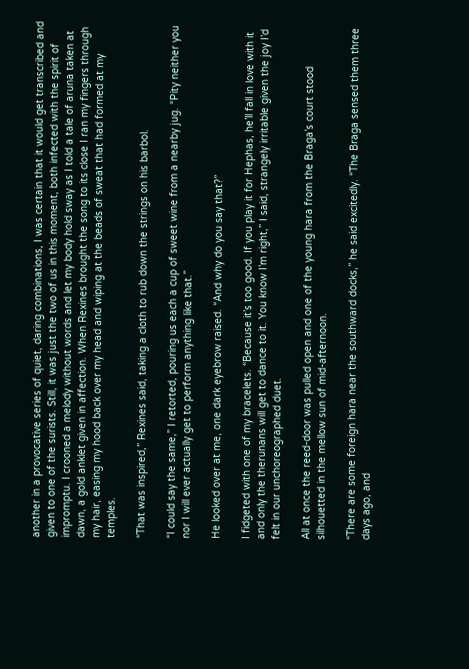another in a provocative series of quiet, daring combinations, I was certain that it would get transcribed and given to one of the surists. Still, it was just the two of us in this moment, both infected with the spirit of impromptu. I crooned a melody without words and let my body hold sway as I told a tale of aruna taken at dawn, a gold anklet given in affection. When Rexines brought the song to its close I ran my fingers through my hair, easing my hood back over my head and wiping at the beads of sweat that had formed at my temples.

“That was inspired,” Rexines said, taking a cloth to rub down the strings on his barbol.

“I could say the same,” I retorted, pouring us each a cup of sweet wine from a nearby jug. “Pity neither you nor I will ever actually get to perform anything like that.”

He looked over at me, one dark eyebrow raised. “And why do you say that?”

I fidgeted with one of my bracelets. “Because it’s too good. If you play it for Hephas, he’ll fall in love with it and only the therunans will get to dance to it. You know I’m right,” I said, strangely irritable given the joy I’d felt in our unchoreographed duet.

All at once the reed-door was pulled open and one of the young hara from the Braga’s court stood silhouetted in the mellow sun of mid-afternoon.

“There are some foreign hara near the southward docks,” he said excitedly. “The Braga sensed them three days ago, and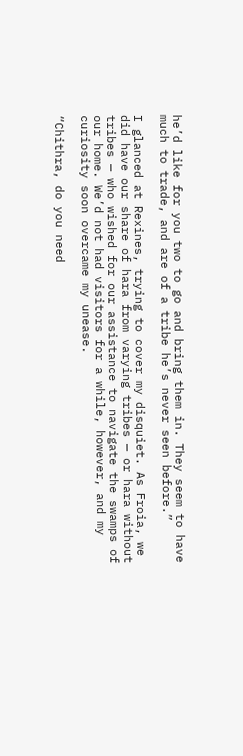he’d like for you two to go and bring them in. They seem to have much to trade, and are of a tribe he’s never seen before.”

I glanced at Rexines, trying to cover my disquiet. As Froia, we did have our share of hara from varying tribes — or hara without tribes — who wished for our assistance to navigate the swamps of our home. We’d not had visitors for a while, however, and my curiosity soon overcame my unease.

“Chithra, do you need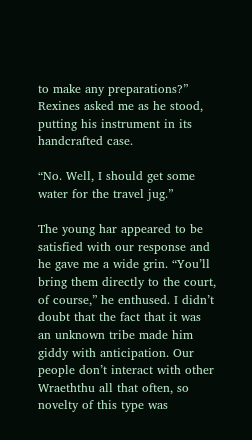to make any preparations?” Rexines asked me as he stood, putting his instrument in its handcrafted case.

“No. Well, I should get some water for the travel jug.”

The young har appeared to be satisfied with our response and he gave me a wide grin. “You’ll bring them directly to the court, of course,” he enthused. I didn’t doubt that the fact that it was an unknown tribe made him giddy with anticipation. Our people don’t interact with other Wraeththu all that often, so novelty of this type was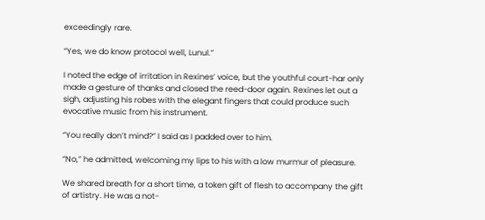exceedingly rare.

“Yes, we do know protocol well, Lunul.”

I noted the edge of irritation in Rexines’ voice, but the youthful court-har only made a gesture of thanks and closed the reed-door again. Rexines let out a sigh, adjusting his robes with the elegant fingers that could produce such evocative music from his instrument.

“You really don’t mind?” I said as I padded over to him.

“No,” he admitted, welcoming my lips to his with a low murmur of pleasure.

We shared breath for a short time, a token gift of flesh to accompany the gift of artistry. He was a not-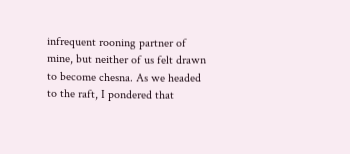infrequent rooning partner of mine, but neither of us felt drawn to become chesna. As we headed to the raft, I pondered that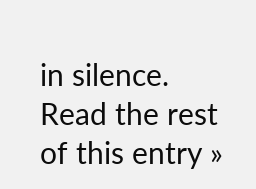in silence.
Read the rest of this entry »